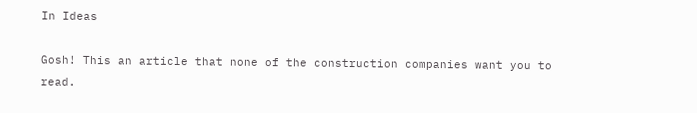In Ideas

Gosh! This an article that none of the construction companies want you to read.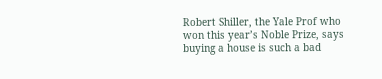Robert Shiller, the Yale Prof who won this year’s Noble Prize, says buying a house is such a bad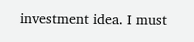investment idea. I must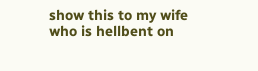show this to my wife who is hellbent on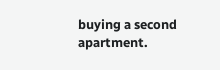buying a second apartment.